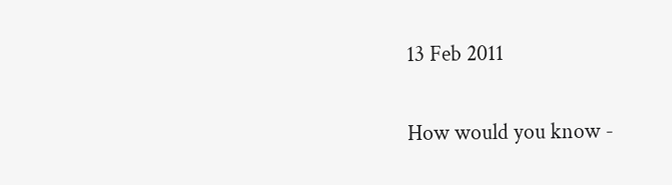13 Feb 2011

How would you know -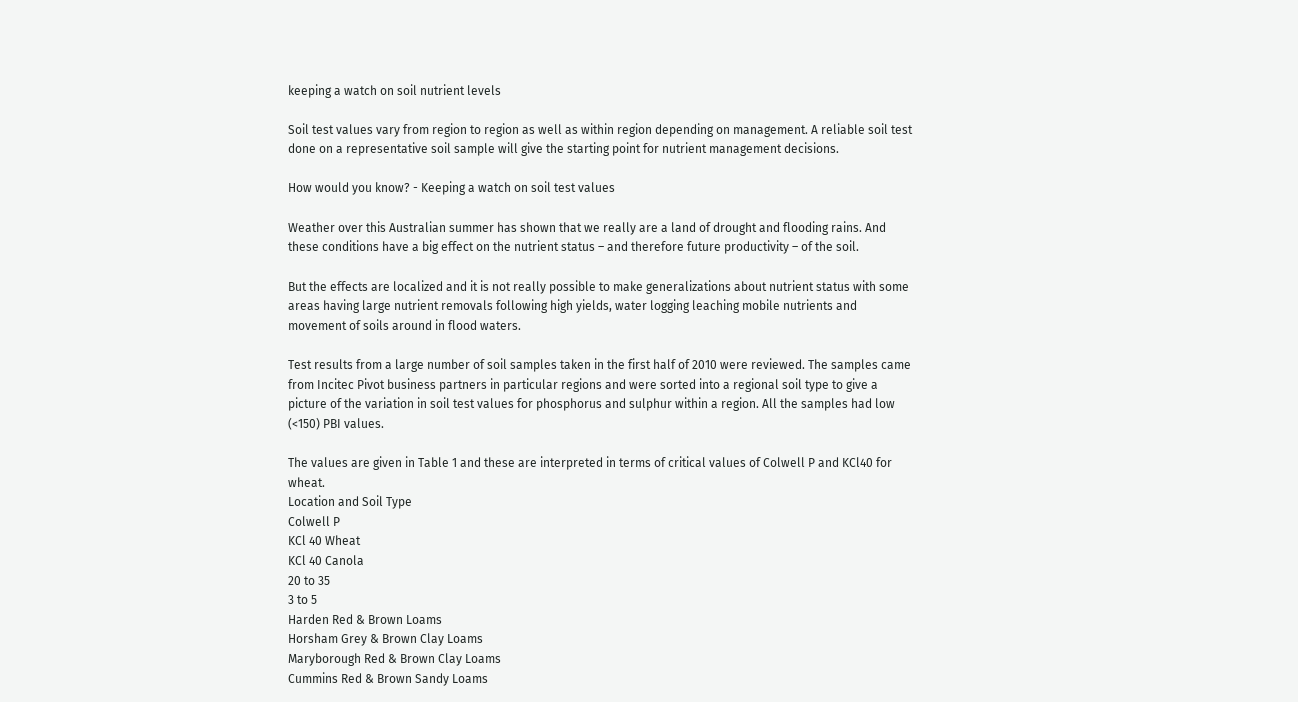keeping a watch on soil nutrient levels

Soil test values vary from region to region as well as within region depending on management. A reliable soil test done on a representative soil sample will give the starting point for nutrient management decisions.

How would you know? - Keeping a watch on soil test values

Weather over this Australian summer has shown that we really are a land of drought and flooding rains. And these conditions have a big effect on the nutrient status – and therefore future productivity – of the soil.

But the effects are localized and it is not really possible to make generalizations about nutrient status with some areas having large nutrient removals following high yields, water logging leaching mobile nutrients and movement of soils around in flood waters.

Test results from a large number of soil samples taken in the first half of 2010 were reviewed. The samples came from Incitec Pivot business partners in particular regions and were sorted into a regional soil type to give a picture of the variation in soil test values for phosphorus and sulphur within a region. All the samples had low (<150) PBI values.

The values are given in Table 1 and these are interpreted in terms of critical values of Colwell P and KCl40 for wheat.
Location and Soil Type
Colwell P
KCl 40 Wheat
KCl 40 Canola
20 to 35
3 to 5
Harden Red & Brown Loams
Horsham Grey & Brown Clay Loams
Maryborough Red & Brown Clay Loams
Cummins Red & Brown Sandy Loams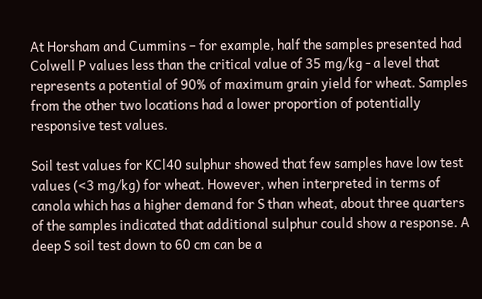At Horsham and Cummins – for example, half the samples presented had Colwell P values less than the critical value of 35 mg/kg - a level that represents a potential of 90% of maximum grain yield for wheat. Samples from the other two locations had a lower proportion of potentially responsive test values.

Soil test values for KCl40 sulphur showed that few samples have low test values (<3 mg/kg) for wheat. However, when interpreted in terms of canola which has a higher demand for S than wheat, about three quarters of the samples indicated that additional sulphur could show a response. A deep S soil test down to 60 cm can be a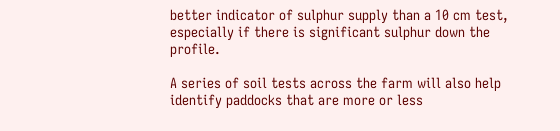better indicator of sulphur supply than a 10 cm test, especially if there is significant sulphur down the profile.

A series of soil tests across the farm will also help identify paddocks that are more or less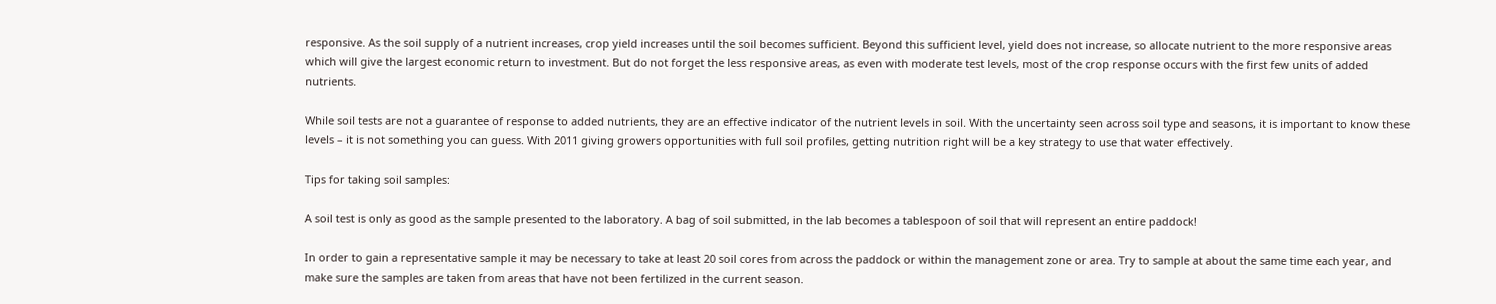responsive. As the soil supply of a nutrient increases, crop yield increases until the soil becomes sufficient. Beyond this sufficient level, yield does not increase, so allocate nutrient to the more responsive areas which will give the largest economic return to investment. But do not forget the less responsive areas, as even with moderate test levels, most of the crop response occurs with the first few units of added nutrients.

While soil tests are not a guarantee of response to added nutrients, they are an effective indicator of the nutrient levels in soil. With the uncertainty seen across soil type and seasons, it is important to know these levels – it is not something you can guess. With 2011 giving growers opportunities with full soil profiles, getting nutrition right will be a key strategy to use that water effectively.

Tips for taking soil samples:

A soil test is only as good as the sample presented to the laboratory. A bag of soil submitted, in the lab becomes a tablespoon of soil that will represent an entire paddock!

In order to gain a representative sample it may be necessary to take at least 20 soil cores from across the paddock or within the management zone or area. Try to sample at about the same time each year, and make sure the samples are taken from areas that have not been fertilized in the current season.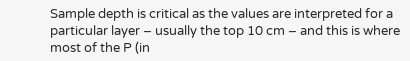Sample depth is critical as the values are interpreted for a particular layer – usually the top 10 cm – and this is where most of the P (in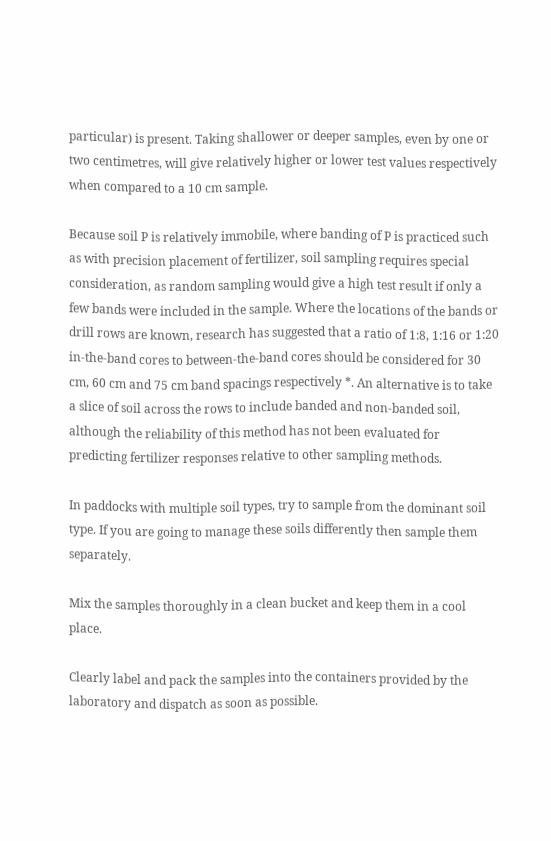particular) is present. Taking shallower or deeper samples, even by one or two centimetres, will give relatively higher or lower test values respectively when compared to a 10 cm sample.

Because soil P is relatively immobile, where banding of P is practiced such as with precision placement of fertilizer, soil sampling requires special consideration, as random sampling would give a high test result if only a few bands were included in the sample. Where the locations of the bands or drill rows are known, research has suggested that a ratio of 1:8, 1:16 or 1:20 in-the-band cores to between-the-band cores should be considered for 30 cm, 60 cm and 75 cm band spacings respectively *. An alternative is to take a slice of soil across the rows to include banded and non-banded soil, although the reliability of this method has not been evaluated for predicting fertilizer responses relative to other sampling methods.

In paddocks with multiple soil types, try to sample from the dominant soil type. If you are going to manage these soils differently then sample them separately.

Mix the samples thoroughly in a clean bucket and keep them in a cool place.

Clearly label and pack the samples into the containers provided by the laboratory and dispatch as soon as possible.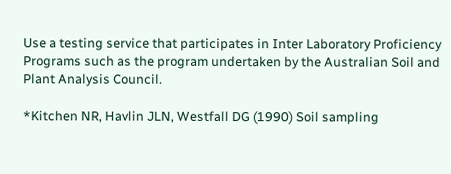Use a testing service that participates in Inter Laboratory Proficiency Programs such as the program undertaken by the Australian Soil and Plant Analysis Council.

*Kitchen NR, Havlin JLN, Westfall DG (1990) Soil sampling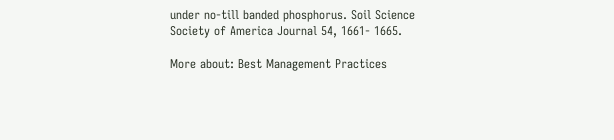under no-till banded phosphorus. Soil Science Society of America Journal 54, 1661- 1665.

More about: Best Management Practices